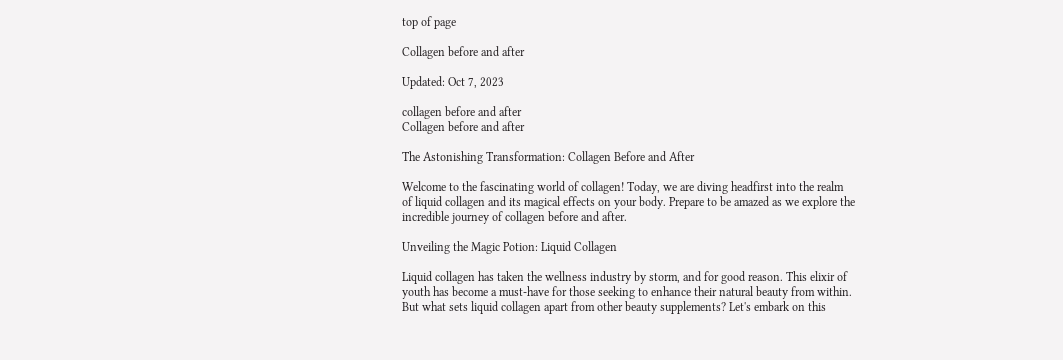top of page

Collagen before and after

Updated: Oct 7, 2023

collagen before and after
Collagen before and after

The Astonishing Transformation: Collagen Before and After

Welcome to the fascinating world of collagen! Today, we are diving headfirst into the realm of liquid collagen and its magical effects on your body. Prepare to be amazed as we explore the incredible journey of collagen before and after.

Unveiling the Magic Potion: Liquid Collagen

Liquid collagen has taken the wellness industry by storm, and for good reason. This elixir of youth has become a must-have for those seeking to enhance their natural beauty from within. But what sets liquid collagen apart from other beauty supplements? Let's embark on this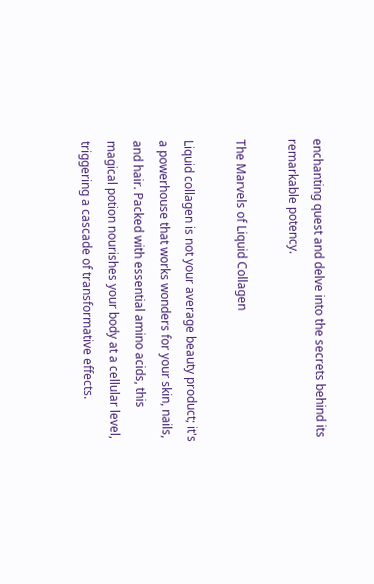enchanting quest and delve into the secrets behind its remarkable potency.

The Marvels of Liquid Collagen

Liquid collagen is not your average beauty product; it's a powerhouse that works wonders for your skin, nails, and hair. Packed with essential amino acids, this magical potion nourishes your body at a cellular level, triggering a cascade of transformative effects.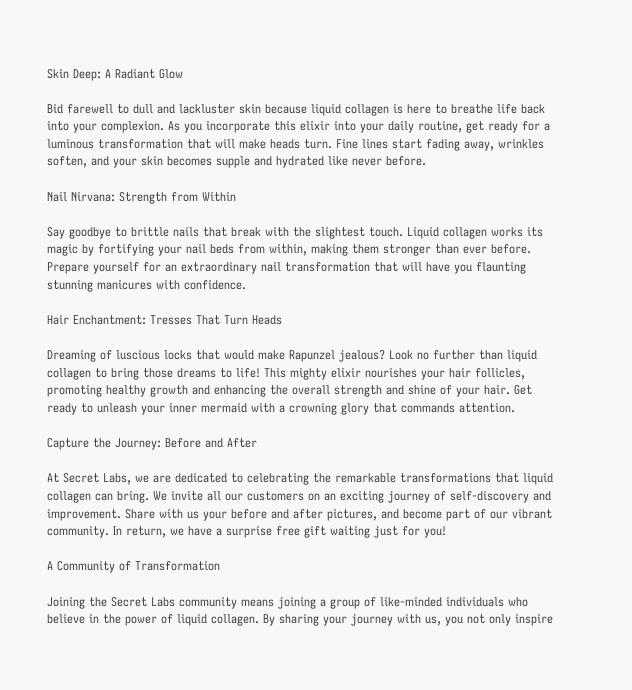Skin Deep: A Radiant Glow

Bid farewell to dull and lackluster skin because liquid collagen is here to breathe life back into your complexion. As you incorporate this elixir into your daily routine, get ready for a luminous transformation that will make heads turn. Fine lines start fading away, wrinkles soften, and your skin becomes supple and hydrated like never before.

Nail Nirvana: Strength from Within

Say goodbye to brittle nails that break with the slightest touch. Liquid collagen works its magic by fortifying your nail beds from within, making them stronger than ever before. Prepare yourself for an extraordinary nail transformation that will have you flaunting stunning manicures with confidence.

Hair Enchantment: Tresses That Turn Heads

Dreaming of luscious locks that would make Rapunzel jealous? Look no further than liquid collagen to bring those dreams to life! This mighty elixir nourishes your hair follicles, promoting healthy growth and enhancing the overall strength and shine of your hair. Get ready to unleash your inner mermaid with a crowning glory that commands attention.

Capture the Journey: Before and After

At Secret Labs, we are dedicated to celebrating the remarkable transformations that liquid collagen can bring. We invite all our customers on an exciting journey of self-discovery and improvement. Share with us your before and after pictures, and become part of our vibrant community. In return, we have a surprise free gift waiting just for you!

A Community of Transformation

Joining the Secret Labs community means joining a group of like-minded individuals who believe in the power of liquid collagen. By sharing your journey with us, you not only inspire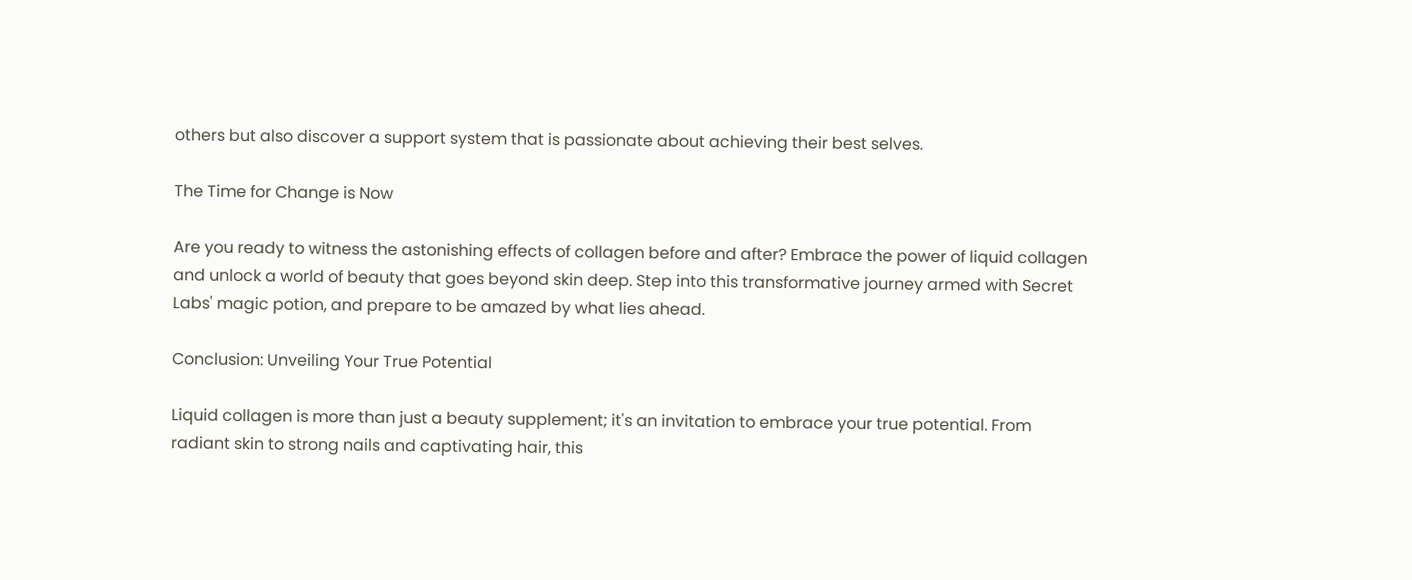others but also discover a support system that is passionate about achieving their best selves.

The Time for Change is Now

Are you ready to witness the astonishing effects of collagen before and after? Embrace the power of liquid collagen and unlock a world of beauty that goes beyond skin deep. Step into this transformative journey armed with Secret Labs' magic potion, and prepare to be amazed by what lies ahead.

Conclusion: Unveiling Your True Potential

Liquid collagen is more than just a beauty supplement; it's an invitation to embrace your true potential. From radiant skin to strong nails and captivating hair, this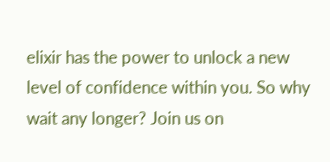elixir has the power to unlock a new level of confidence within you. So why wait any longer? Join us on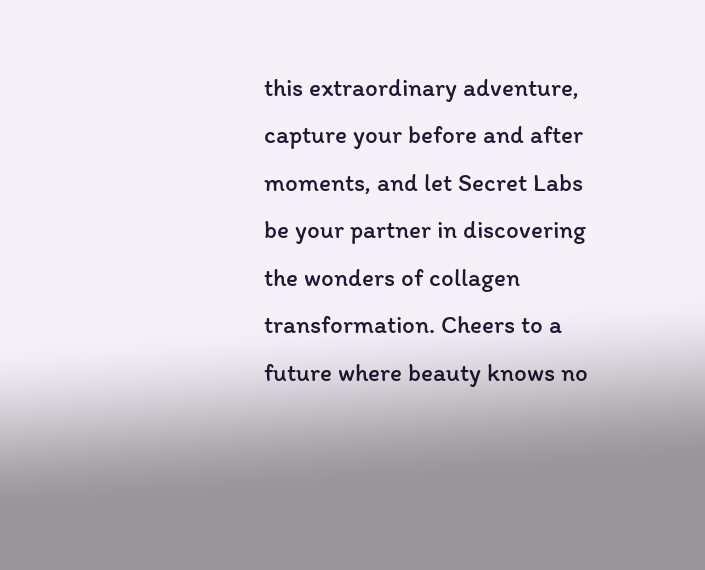this extraordinary adventure, capture your before and after moments, and let Secret Labs be your partner in discovering the wonders of collagen transformation. Cheers to a future where beauty knows no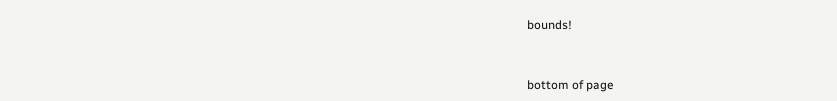bounds!


bottom of page